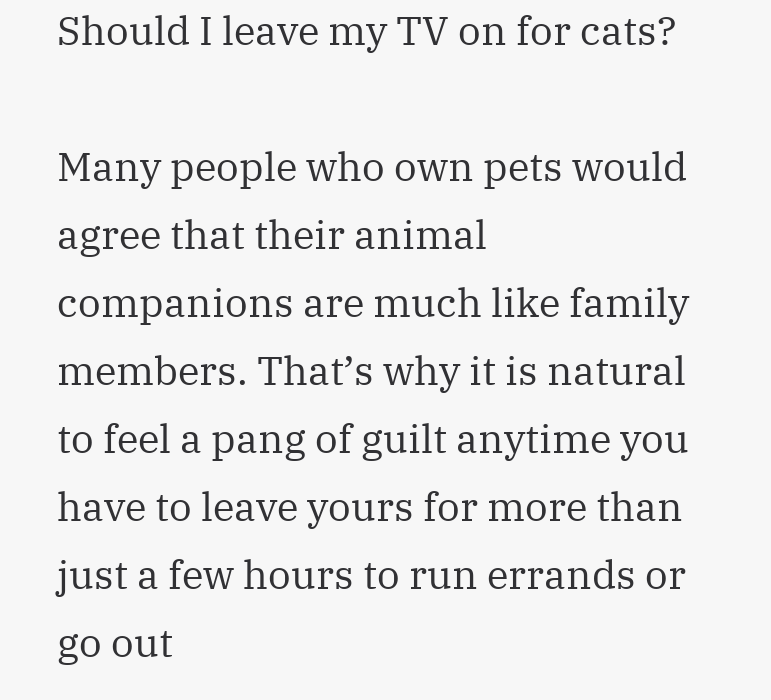Should I leave my TV on for cats?

Many people who own pets would agree that their animal companions are much like family members. That’s why it is natural to feel a pang of guilt anytime you have to leave yours for more than just a few hours to run errands or go out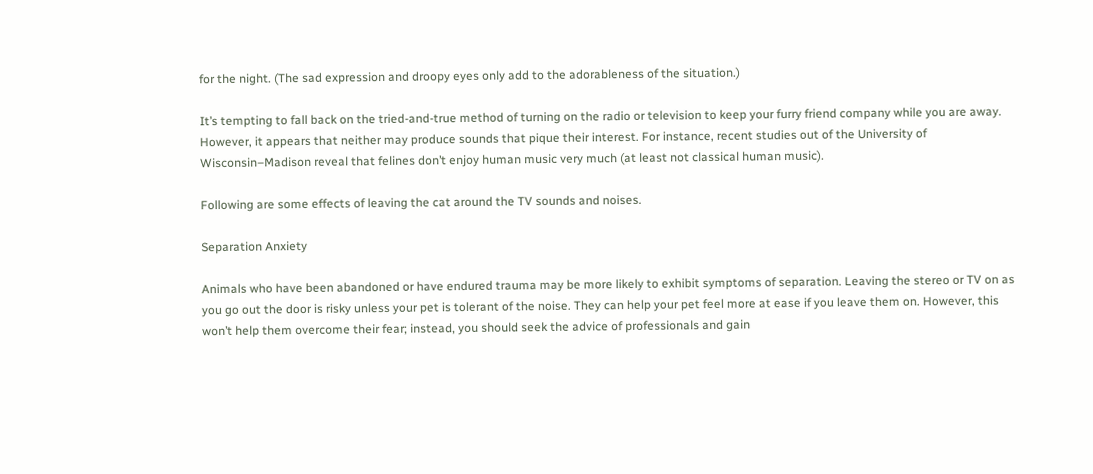for the night. (The sad expression and droopy eyes only add to the adorableness of the situation.)

It’s tempting to fall back on the tried-and-true method of turning on the radio or television to keep your furry friend company while you are away. However, it appears that neither may produce sounds that pique their interest. For instance, recent studies out of the University of Wisconsin–Madison reveal that felines don’t enjoy human music very much (at least not classical human music).

Following are some effects of leaving the cat around the TV sounds and noises.

Separation Anxiety

Animals who have been abandoned or have endured trauma may be more likely to exhibit symptoms of separation. Leaving the stereo or TV on as you go out the door is risky unless your pet is tolerant of the noise. They can help your pet feel more at ease if you leave them on. However, this won’t help them overcome their fear; instead, you should seek the advice of professionals and gain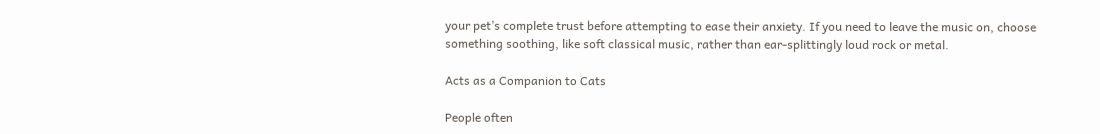your pet’s complete trust before attempting to ease their anxiety. If you need to leave the music on, choose something soothing, like soft classical music, rather than ear-splittingly loud rock or metal.

Acts as a Companion to Cats

People often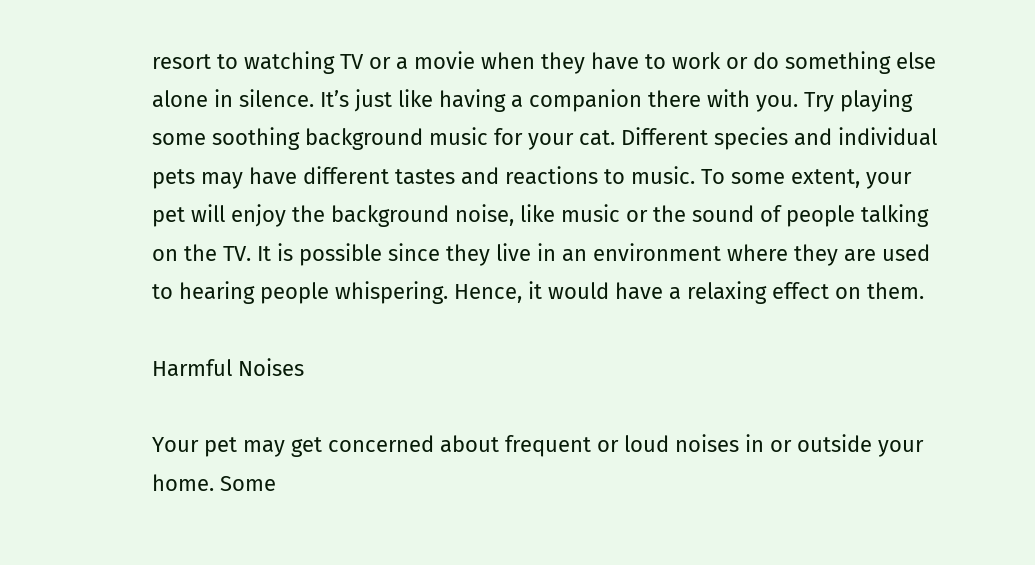resort to watching TV or a movie when they have to work or do something else alone in silence. It’s just like having a companion there with you. Try playing some soothing background music for your cat. Different species and individual pets may have different tastes and reactions to music. To some extent, your pet will enjoy the background noise, like music or the sound of people talking on the TV. It is possible since they live in an environment where they are used to hearing people whispering. Hence, it would have a relaxing effect on them.

Harmful Noises

Your pet may get concerned about frequent or loud noises in or outside your home. Some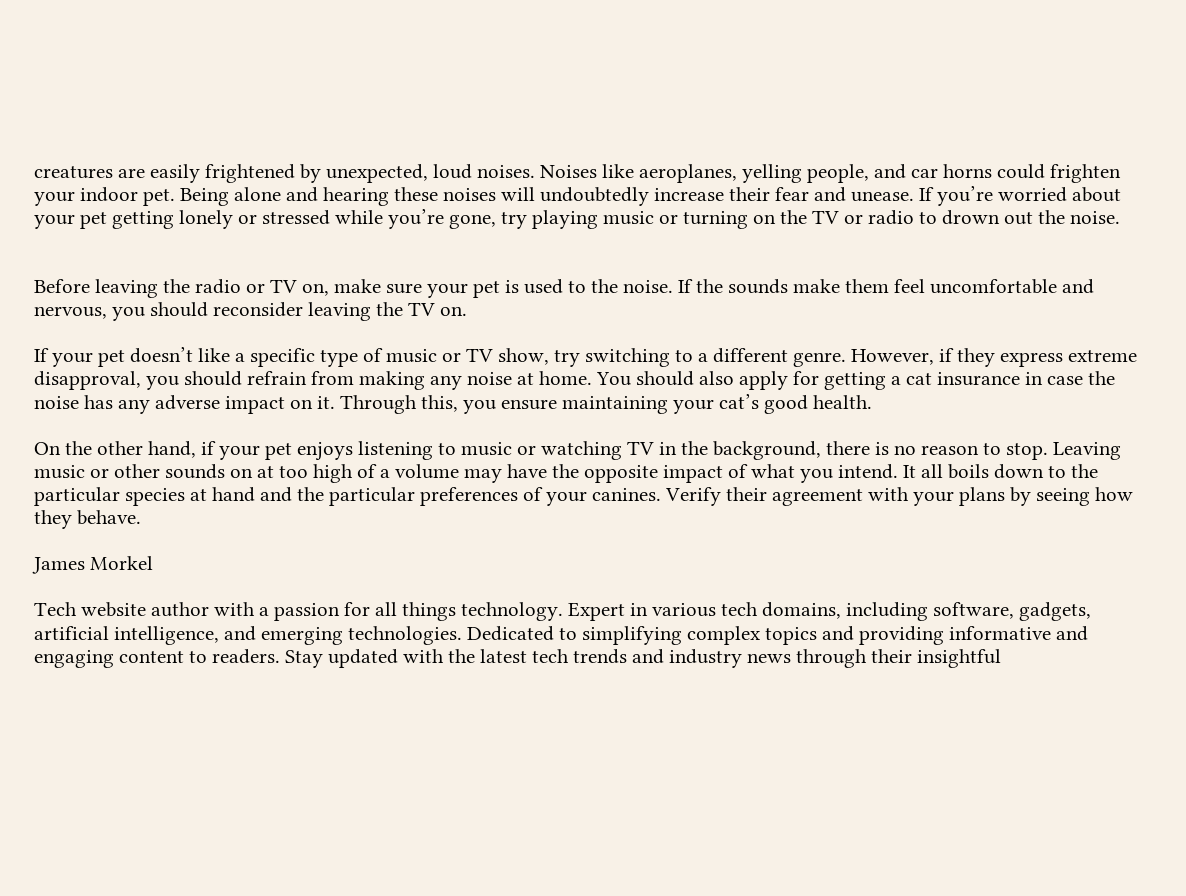creatures are easily frightened by unexpected, loud noises. Noises like aeroplanes, yelling people, and car horns could frighten your indoor pet. Being alone and hearing these noises will undoubtedly increase their fear and unease. If you’re worried about your pet getting lonely or stressed while you’re gone, try playing music or turning on the TV or radio to drown out the noise.


Before leaving the radio or TV on, make sure your pet is used to the noise. If the sounds make them feel uncomfortable and nervous, you should reconsider leaving the TV on.

If your pet doesn’t like a specific type of music or TV show, try switching to a different genre. However, if they express extreme disapproval, you should refrain from making any noise at home. You should also apply for getting a cat insurance in case the noise has any adverse impact on it. Through this, you ensure maintaining your cat’s good health.

On the other hand, if your pet enjoys listening to music or watching TV in the background, there is no reason to stop. Leaving music or other sounds on at too high of a volume may have the opposite impact of what you intend. It all boils down to the particular species at hand and the particular preferences of your canines. Verify their agreement with your plans by seeing how they behave.

James Morkel

Tech website author with a passion for all things technology. Expert in various tech domains, including software, gadgets, artificial intelligence, and emerging technologies. Dedicated to simplifying complex topics and providing informative and engaging content to readers. Stay updated with the latest tech trends and industry news through their insightful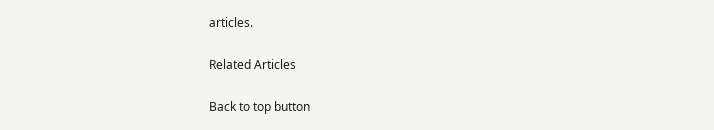articles.

Related Articles

Back to top button